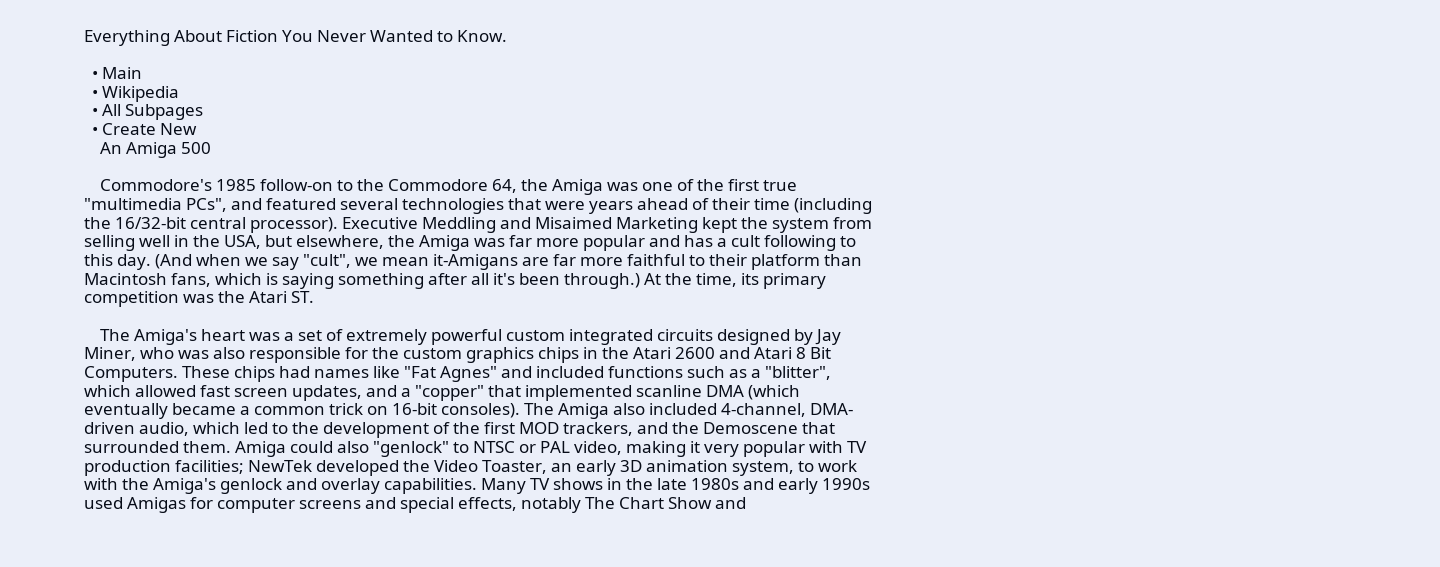Everything About Fiction You Never Wanted to Know.

  • Main
  • Wikipedia
  • All Subpages
  • Create New
    An Amiga 500

    Commodore's 1985 follow-on to the Commodore 64, the Amiga was one of the first true "multimedia PCs", and featured several technologies that were years ahead of their time (including the 16/32-bit central processor). Executive Meddling and Misaimed Marketing kept the system from selling well in the USA, but elsewhere, the Amiga was far more popular and has a cult following to this day. (And when we say "cult", we mean it-Amigans are far more faithful to their platform than Macintosh fans, which is saying something after all it's been through.) At the time, its primary competition was the Atari ST.

    The Amiga's heart was a set of extremely powerful custom integrated circuits designed by Jay Miner, who was also responsible for the custom graphics chips in the Atari 2600 and Atari 8 Bit Computers. These chips had names like "Fat Agnes" and included functions such as a "blitter", which allowed fast screen updates, and a "copper" that implemented scanline DMA (which eventually became a common trick on 16-bit consoles). The Amiga also included 4-channel, DMA-driven audio, which led to the development of the first MOD trackers, and the Demoscene that surrounded them. Amiga could also "genlock" to NTSC or PAL video, making it very popular with TV production facilities; NewTek developed the Video Toaster, an early 3D animation system, to work with the Amiga's genlock and overlay capabilities. Many TV shows in the late 1980s and early 1990s used Amigas for computer screens and special effects, notably The Chart Show and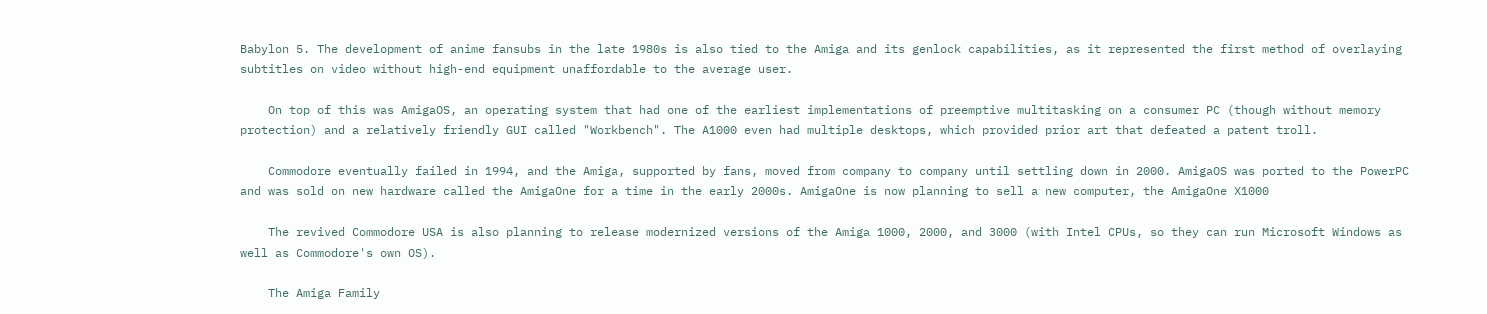Babylon 5. The development of anime fansubs in the late 1980s is also tied to the Amiga and its genlock capabilities, as it represented the first method of overlaying subtitles on video without high-end equipment unaffordable to the average user.

    On top of this was AmigaOS, an operating system that had one of the earliest implementations of preemptive multitasking on a consumer PC (though without memory protection) and a relatively friendly GUI called "Workbench". The A1000 even had multiple desktops, which provided prior art that defeated a patent troll.

    Commodore eventually failed in 1994, and the Amiga, supported by fans, moved from company to company until settling down in 2000. AmigaOS was ported to the PowerPC and was sold on new hardware called the AmigaOne for a time in the early 2000s. AmigaOne is now planning to sell a new computer, the AmigaOne X1000

    The revived Commodore USA is also planning to release modernized versions of the Amiga 1000, 2000, and 3000 (with Intel CPUs, so they can run Microsoft Windows as well as Commodore's own OS).

    The Amiga Family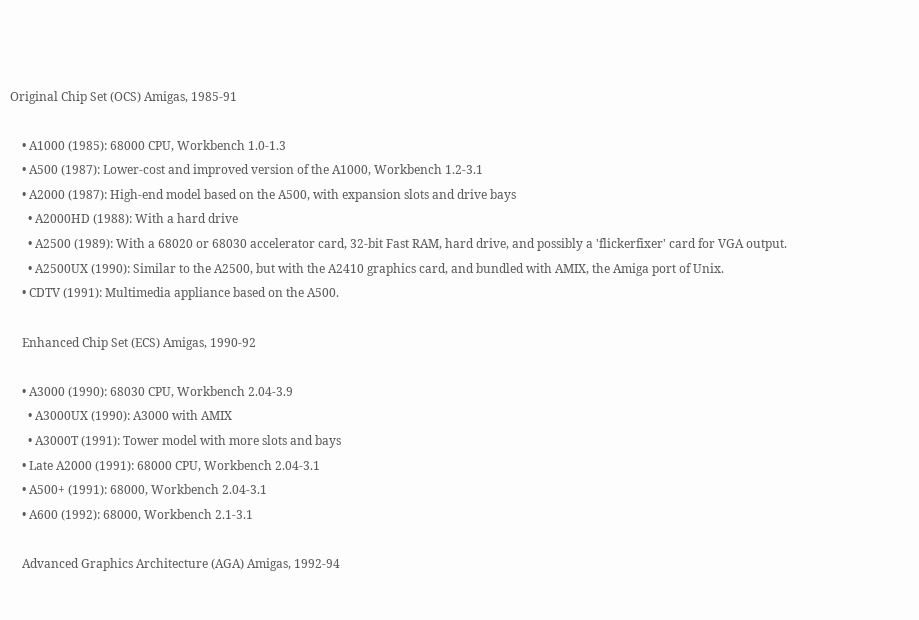Original Chip Set (OCS) Amigas, 1985-91

    • A1000 (1985): 68000 CPU, Workbench 1.0-1.3
    • A500 (1987): Lower-cost and improved version of the A1000, Workbench 1.2-3.1
    • A2000 (1987): High-end model based on the A500, with expansion slots and drive bays
      • A2000HD (1988): With a hard drive
      • A2500 (1989): With a 68020 or 68030 accelerator card, 32-bit Fast RAM, hard drive, and possibly a 'flickerfixer' card for VGA output.
      • A2500UX (1990): Similar to the A2500, but with the A2410 graphics card, and bundled with AMIX, the Amiga port of Unix.
    • CDTV (1991): Multimedia appliance based on the A500.

    Enhanced Chip Set (ECS) Amigas, 1990-92

    • A3000 (1990): 68030 CPU, Workbench 2.04-3.9
      • A3000UX (1990): A3000 with AMIX
      • A3000T (1991): Tower model with more slots and bays
    • Late A2000 (1991): 68000 CPU, Workbench 2.04-3.1
    • A500+ (1991): 68000, Workbench 2.04-3.1
    • A600 (1992): 68000, Workbench 2.1-3.1

    Advanced Graphics Architecture (AGA) Amigas, 1992-94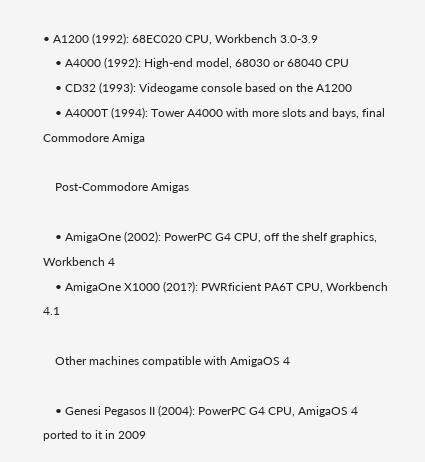• A1200 (1992): 68EC020 CPU, Workbench 3.0-3.9
    • A4000 (1992): High-end model, 68030 or 68040 CPU
    • CD32 (1993): Videogame console based on the A1200
    • A4000T (1994): Tower A4000 with more slots and bays, final Commodore Amiga

    Post-Commodore Amigas

    • AmigaOne (2002): PowerPC G4 CPU, off the shelf graphics, Workbench 4
    • AmigaOne X1000 (201?): PWRficient PA6T CPU, Workbench 4.1

    Other machines compatible with AmigaOS 4

    • Genesi Pegasos II (2004): PowerPC G4 CPU, AmigaOS 4 ported to it in 2009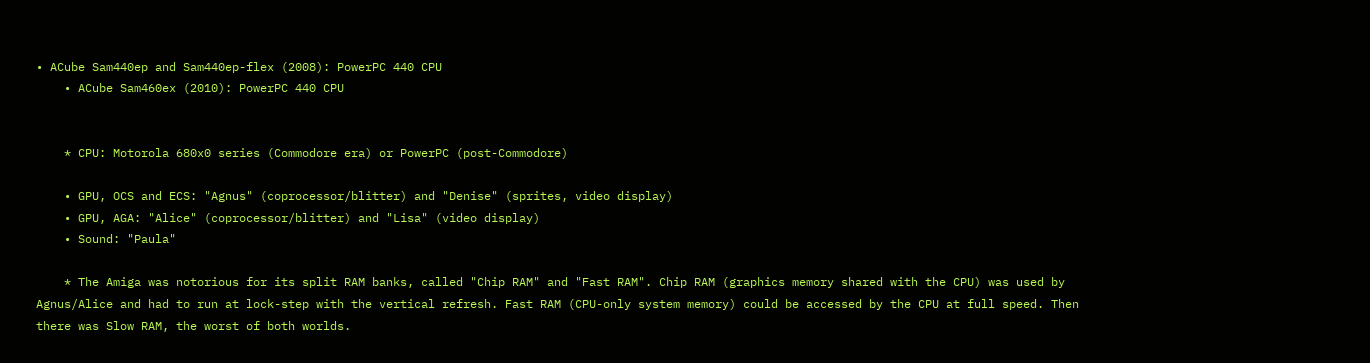• ACube Sam440ep and Sam440ep-flex (2008): PowerPC 440 CPU
    • ACube Sam460ex (2010): PowerPC 440 CPU


    * CPU: Motorola 680x0 series (Commodore era) or PowerPC (post-Commodore)

    • GPU, OCS and ECS: "Agnus" (coprocessor/blitter) and "Denise" (sprites, video display)
    • GPU, AGA: "Alice" (coprocessor/blitter) and "Lisa" (video display)
    • Sound: "Paula"

    * The Amiga was notorious for its split RAM banks, called "Chip RAM" and "Fast RAM". Chip RAM (graphics memory shared with the CPU) was used by Agnus/Alice and had to run at lock-step with the vertical refresh. Fast RAM (CPU-only system memory) could be accessed by the CPU at full speed. Then there was Slow RAM, the worst of both worlds.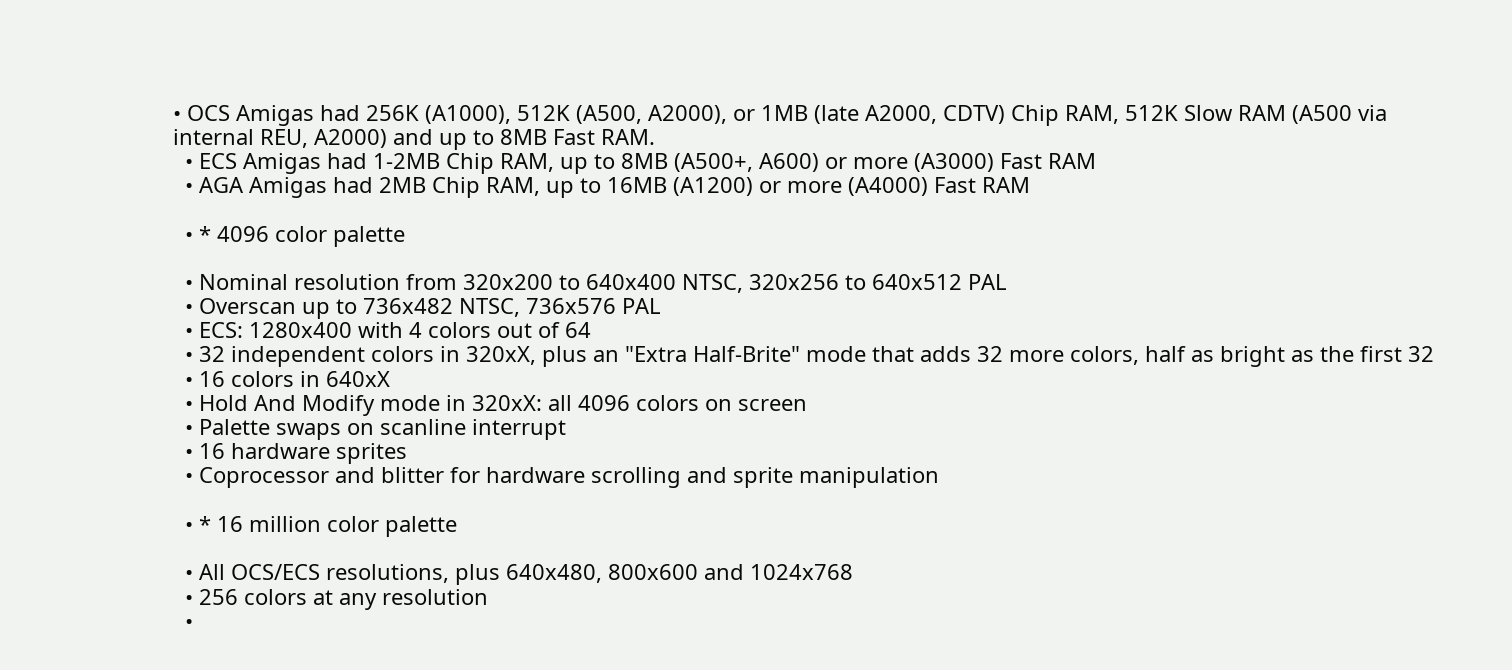• OCS Amigas had 256K (A1000), 512K (A500, A2000), or 1MB (late A2000, CDTV) Chip RAM, 512K Slow RAM (A500 via internal REU, A2000) and up to 8MB Fast RAM.
  • ECS Amigas had 1-2MB Chip RAM, up to 8MB (A500+, A600) or more (A3000) Fast RAM
  • AGA Amigas had 2MB Chip RAM, up to 16MB (A1200) or more (A4000) Fast RAM

  • * 4096 color palette

  • Nominal resolution from 320x200 to 640x400 NTSC, 320x256 to 640x512 PAL
  • Overscan up to 736x482 NTSC, 736x576 PAL
  • ECS: 1280x400 with 4 colors out of 64
  • 32 independent colors in 320xX, plus an "Extra Half-Brite" mode that adds 32 more colors, half as bright as the first 32
  • 16 colors in 640xX
  • Hold And Modify mode in 320xX: all 4096 colors on screen
  • Palette swaps on scanline interrupt
  • 16 hardware sprites
  • Coprocessor and blitter for hardware scrolling and sprite manipulation

  • * 16 million color palette

  • All OCS/ECS resolutions, plus 640x480, 800x600 and 1024x768
  • 256 colors at any resolution
  •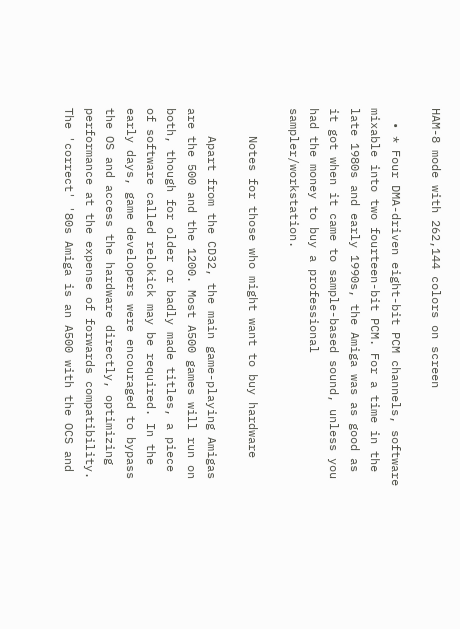HAM-8 mode with 262,144 colors on screen

  • * Four DMA-driven eight-bit PCM channels, software mixable into two fourteen-bit PCM. For a time in the late 1980s and early 1990s, the Amiga was as good as it got when it came to sample-based sound, unless you had the money to buy a professional sampler/workstation.

    Notes for those who might want to buy hardware

    Apart from the CD32, the main game-playing Amigas are the 500 and the 1200. Most A500 games will run on both, though for older or badly made titles, a piece of software called relokick may be required. In the early days, game developers were encouraged to bypass the OS and access the hardware directly, optimizing performance at the expense of forwards compatibility. The 'correct' '80s Amiga is an A500 with the OCS and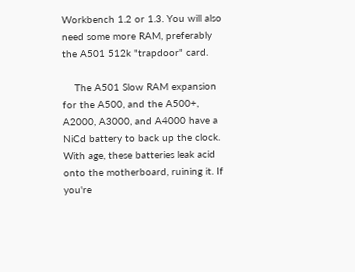Workbench 1.2 or 1.3. You will also need some more RAM, preferably the A501 512k "trapdoor" card.

    The A501 Slow RAM expansion for the A500, and the A500+, A2000, A3000, and A4000 have a NiCd battery to back up the clock. With age, these batteries leak acid onto the motherboard, ruining it. If you're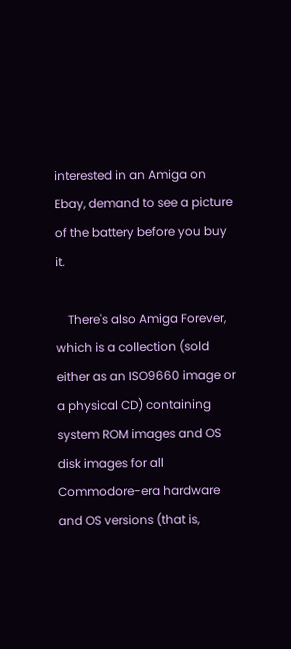interested in an Amiga on Ebay, demand to see a picture of the battery before you buy it.

    There's also Amiga Forever, which is a collection (sold either as an ISO9660 image or a physical CD) containing system ROM images and OS disk images for all Commodore-era hardware and OS versions (that is,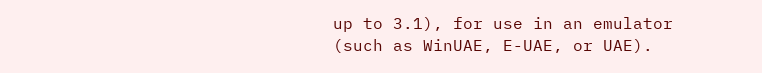up to 3.1), for use in an emulator (such as WinUAE, E-UAE, or UAE).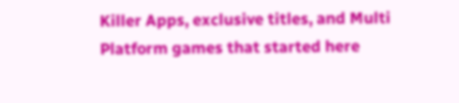Killer Apps, exclusive titles, and Multi Platform games that started here